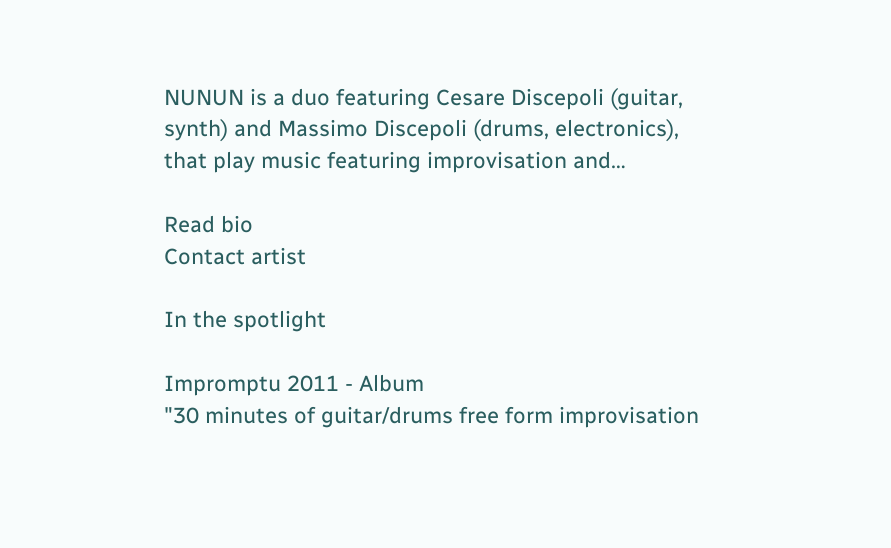NUNUN is a duo featuring Cesare Discepoli (guitar, synth) and Massimo Discepoli (drums, electronics), that play music featuring improvisation and…

Read bio
Contact artist

In the spotlight

Impromptu 2011 - Album
"30 minutes of guitar/drums free form improvisation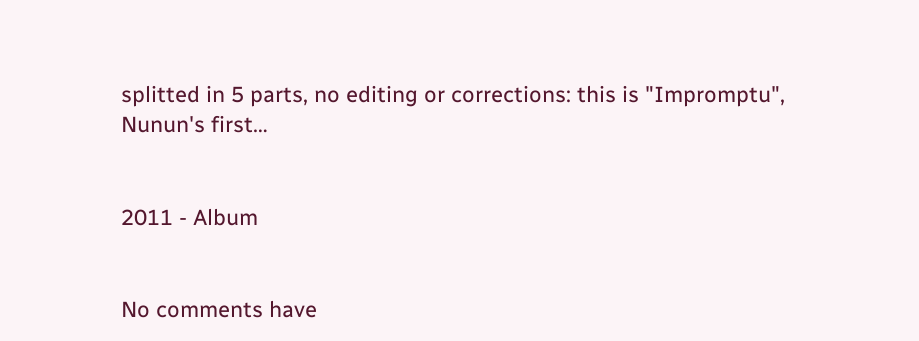splitted in 5 parts, no editing or corrections: this is "Impromptu", Nunun's first…


2011 - Album


No comments have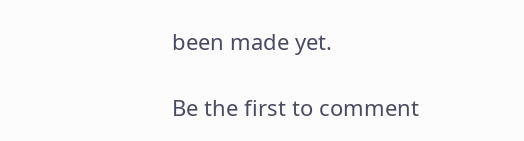been made yet.

Be the first to comment